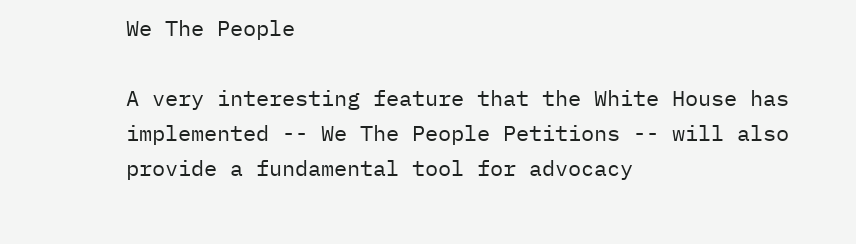We The People

A very interesting feature that the White House has implemented -- We The People Petitions -- will also provide a fundamental tool for advocacy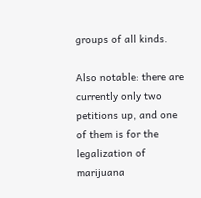groups of all kinds.

Also notable: there are currently only two petitions up, and one of them is for the legalization of marijuana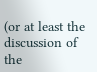(or at least the discussion of the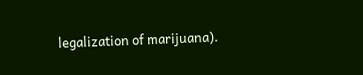legalization of marijuana).